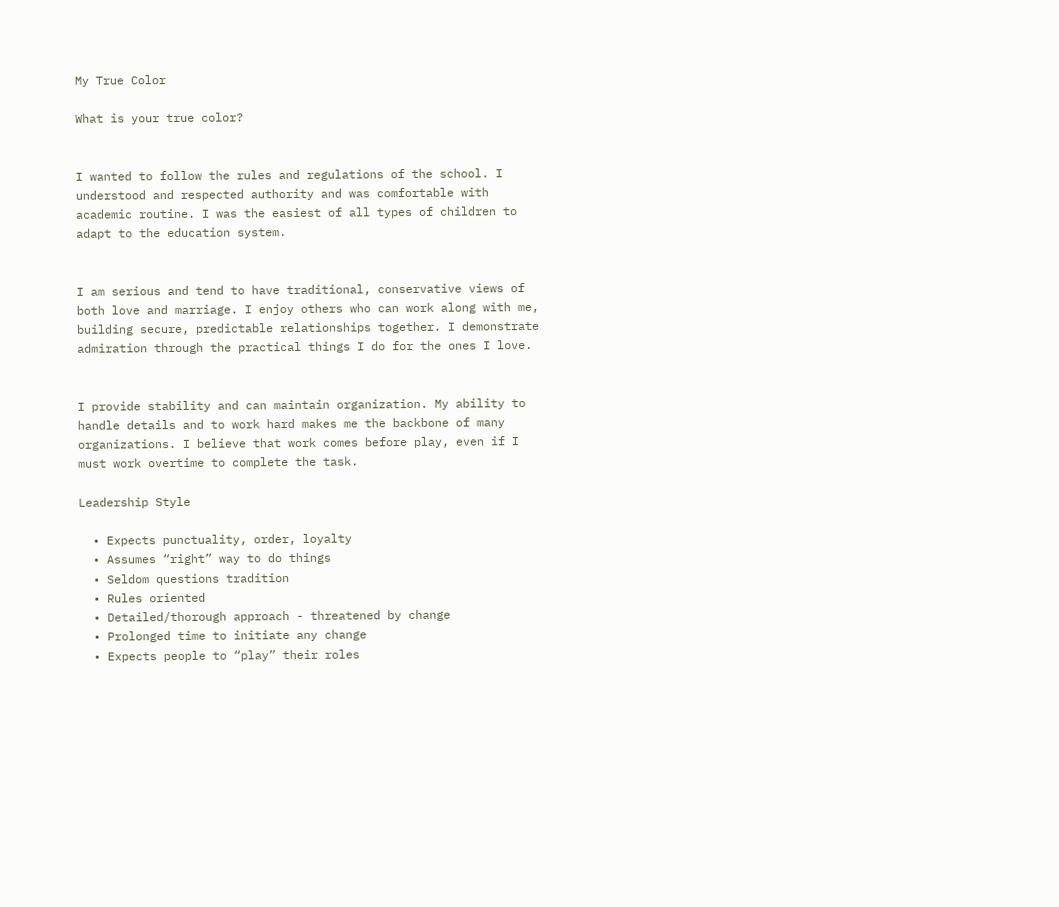My True Color

What is your true color?


I wanted to follow the rules and regulations of the school. I understood and respected authority and was comfortable with academic routine. I was the easiest of all types of children to adapt to the education system.


I am serious and tend to have traditional, conservative views of both love and marriage. I enjoy others who can work along with me, building secure, predictable relationships together. I demonstrate admiration through the practical things I do for the ones I love.


I provide stability and can maintain organization. My ability to handle details and to work hard makes me the backbone of many organizations. I believe that work comes before play, even if I must work overtime to complete the task.

Leadership Style

  • Expects punctuality, order, loyalty
  • Assumes “right” way to do things
  • Seldom questions tradition
  • Rules oriented
  • Detailed/thorough approach - threatened by change
  • Prolonged time to initiate any change
  • Expects people to “play” their roles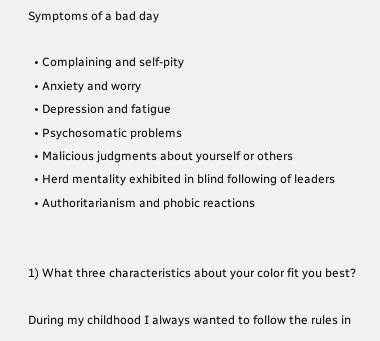Symptoms of a bad day

  • Complaining and self-pity
  • Anxiety and worry
  • Depression and fatigue
  • Psychosomatic problems
  • Malicious judgments about yourself or others
  • Herd mentality exhibited in blind following of leaders
  • Authoritarianism and phobic reactions


1) What three characteristics about your color fit you best?

During my childhood I always wanted to follow the rules in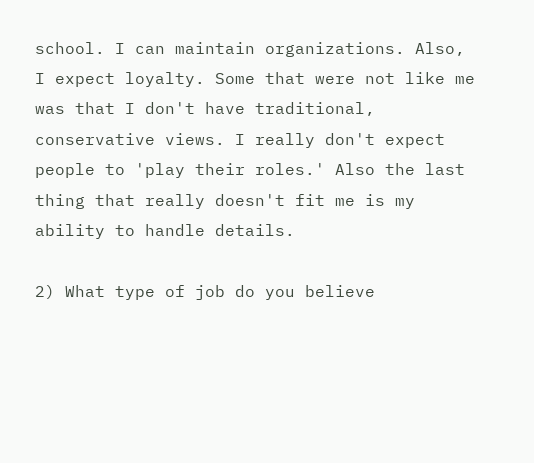school. I can maintain organizations. Also, I expect loyalty. Some that were not like me was that I don't have traditional, conservative views. I really don't expect people to 'play their roles.' Also the last thing that really doesn't fit me is my ability to handle details.

2) What type of job do you believe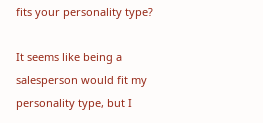fits your personality type?

It seems like being a salesperson would fit my personality type, but I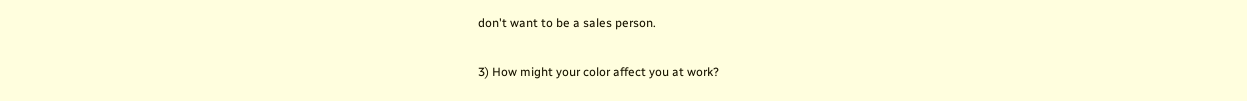don't want to be a sales person.

3) How might your color affect you at work?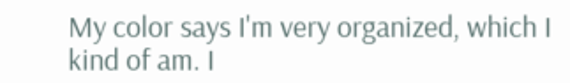My color says I'm very organized, which I kind of am. I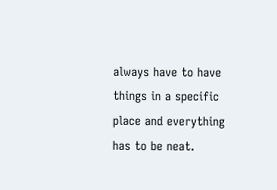always have to have things in a specific place and everything has to be neat.